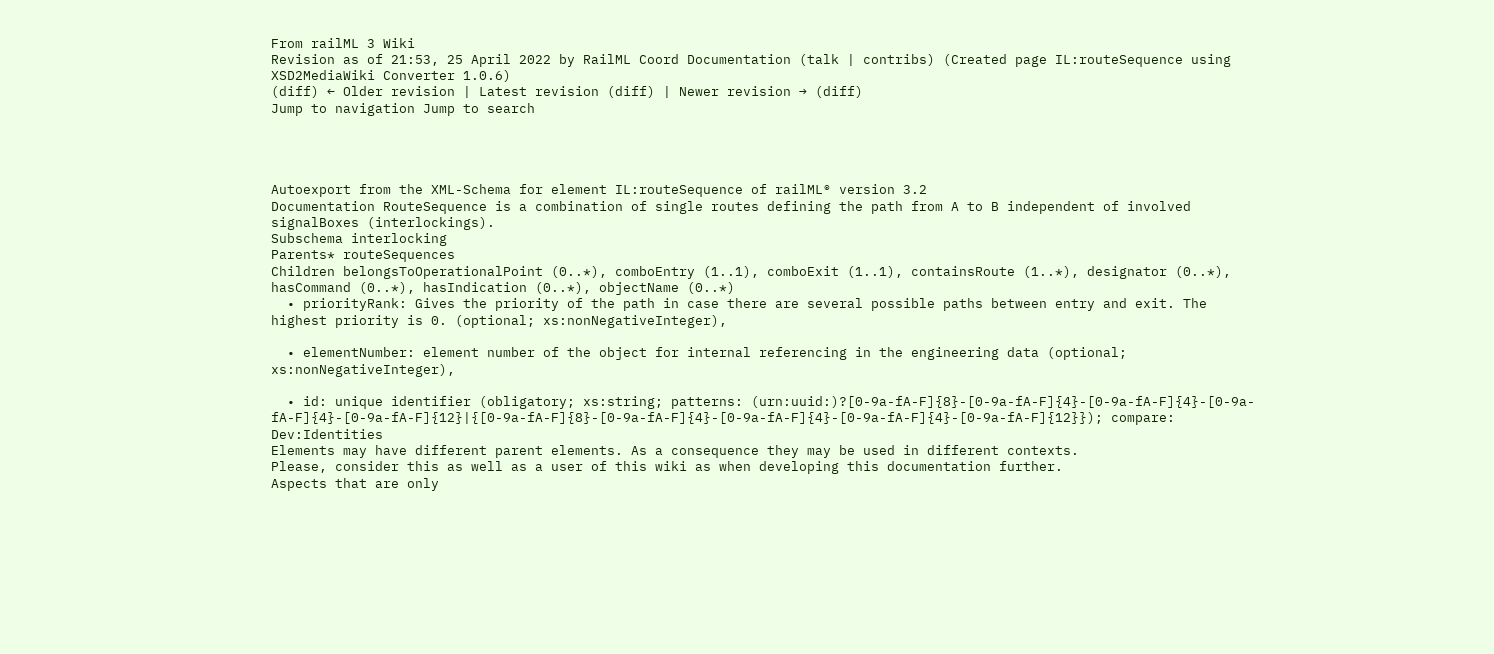From railML 3 Wiki
Revision as of 21:53, 25 April 2022 by RailML Coord Documentation (talk | contribs) (Created page IL:routeSequence using XSD2MediaWiki Converter 1.0.6)
(diff) ← Older revision | Latest revision (diff) | Newer revision → (diff)
Jump to navigation Jump to search




Autoexport from the XML-Schema for element IL:routeSequence of railML® version 3.2
Documentation RouteSequence is a combination of single routes defining the path from A to B independent of involved signalBoxes (interlockings).
Subschema interlocking
Parents* routeSequences
Children belongsToOperationalPoint (0..*), comboEntry (1..1), comboExit (1..1), containsRoute (1..*), designator (0..*), hasCommand (0..*), hasIndication (0..*), objectName (0..*)
  • priorityRank: Gives the priority of the path in case there are several possible paths between entry and exit. The highest priority is 0. (optional; xs:nonNegativeInteger),

  • elementNumber: element number of the object for internal referencing in the engineering data (optional; xs:nonNegativeInteger),

  • id: unique identifier (obligatory; xs:string; patterns: (urn:uuid:)?[0-9a-fA-F]{8}-[0-9a-fA-F]{4}-[0-9a-fA-F]{4}-[0-9a-fA-F]{4}-[0-9a-fA-F]{12}|{[0-9a-fA-F]{8}-[0-9a-fA-F]{4}-[0-9a-fA-F]{4}-[0-9a-fA-F]{4}-[0-9a-fA-F]{12}}); compare: Dev:Identities
Elements may have different parent elements. As a consequence they may be used in different contexts.
Please, consider this as well as a user of this wiki as when developing this documentation further.
Aspects that are only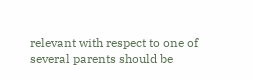relevant with respect to one of several parents should be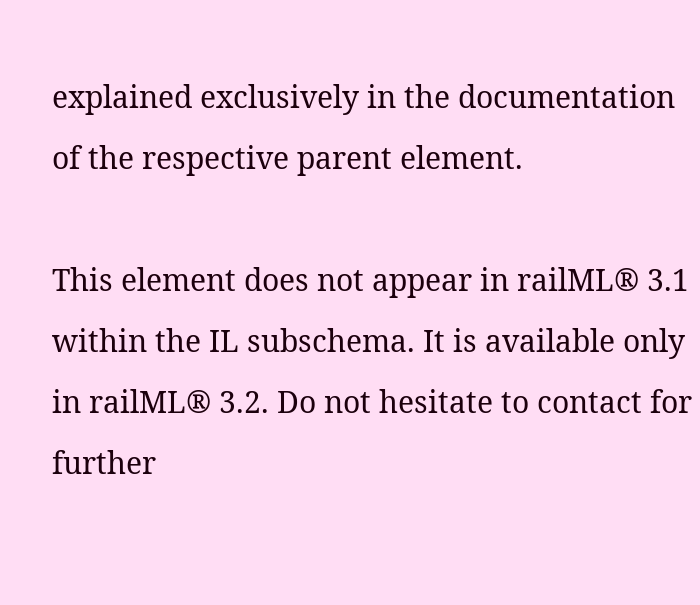explained exclusively in the documentation of the respective parent element.

This element does not appear in railML® 3.1 within the IL subschema. It is available only in railML® 3.2. Do not hesitate to contact for further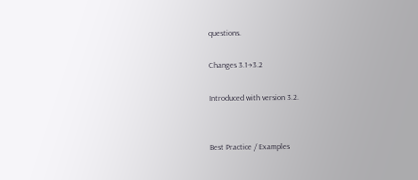questions.

Changes 3.1→3.2

Introduced with version 3.2.


Best Practice / Examples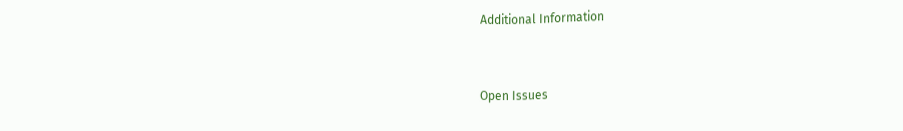Additional Information


Open Issues